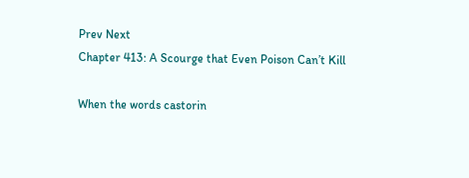Prev Next
Chapter 413: A Scourge that Even Poison Can’t Kill

When the words castorin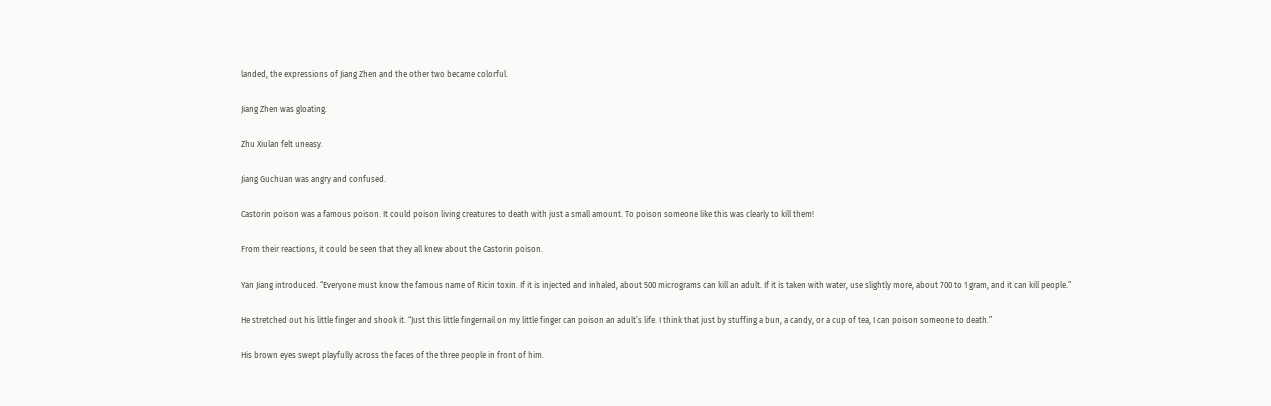landed, the expressions of Jiang Zhen and the other two became colorful.

Jiang Zhen was gloating.

Zhu Xiulan felt uneasy.

Jiang Guchuan was angry and confused.

Castorin poison was a famous poison. It could poison living creatures to death with just a small amount. To poison someone like this was clearly to kill them!

From their reactions, it could be seen that they all knew about the Castorin poison.

Yan Jiang introduced. “Everyone must know the famous name of Ricin toxin. If it is injected and inhaled, about 500 micrograms can kill an adult. If it is taken with water, use slightly more, about 700 to 1 gram, and it can kill people.”

He stretched out his little finger and shook it. “Just this little fingernail on my little finger can poison an adult’s life. I think that just by stuffing a bun, a candy, or a cup of tea, I can poison someone to death.”

His brown eyes swept playfully across the faces of the three people in front of him.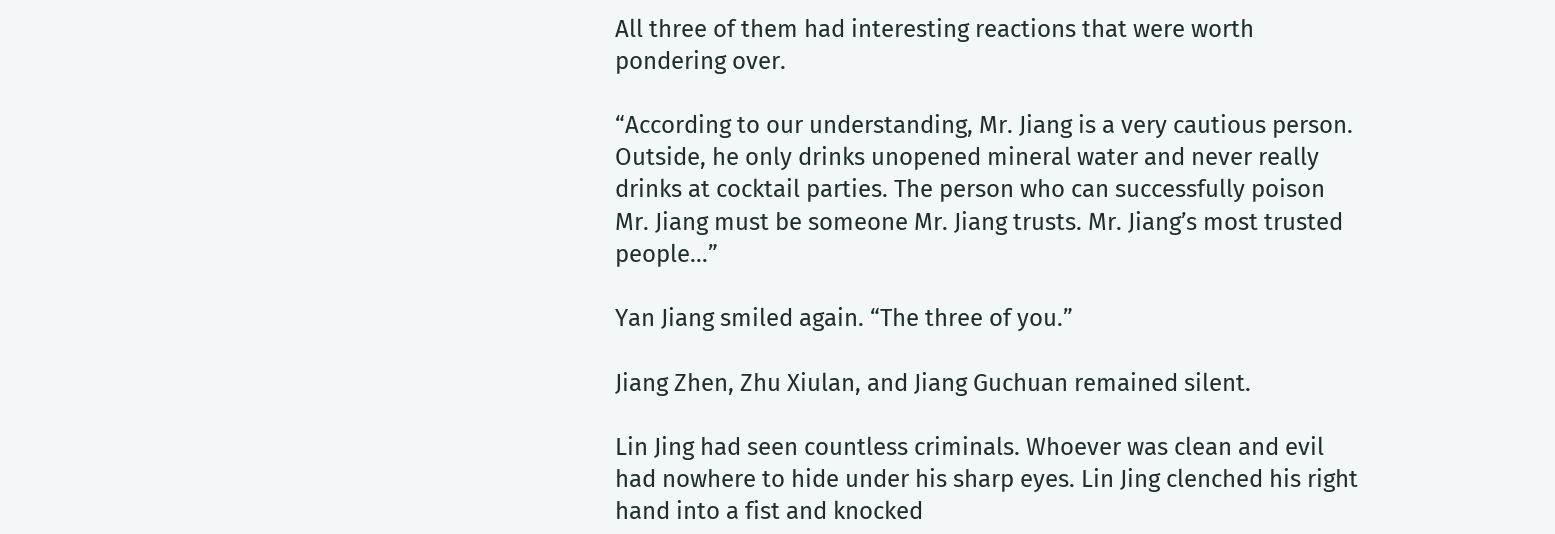All three of them had interesting reactions that were worth pondering over.

“According to our understanding, Mr. Jiang is a very cautious person. Outside, he only drinks unopened mineral water and never really drinks at cocktail parties. The person who can successfully poison Mr. Jiang must be someone Mr. Jiang trusts. Mr. Jiang’s most trusted people…”

Yan Jiang smiled again. “The three of you.”

Jiang Zhen, Zhu Xiulan, and Jiang Guchuan remained silent.

Lin Jing had seen countless criminals. Whoever was clean and evil had nowhere to hide under his sharp eyes. Lin Jing clenched his right hand into a fist and knocked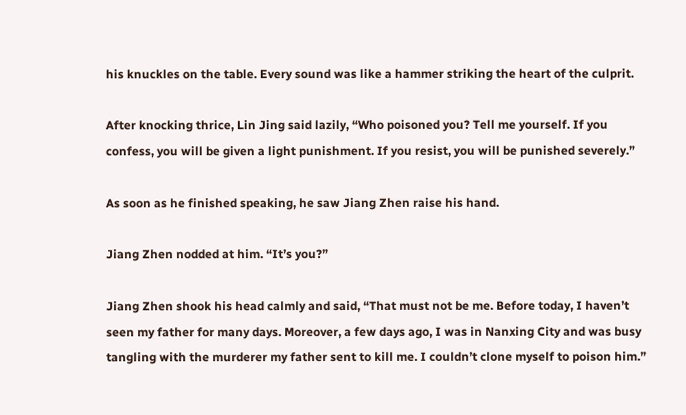his knuckles on the table. Every sound was like a hammer striking the heart of the culprit.

After knocking thrice, Lin Jing said lazily, “Who poisoned you? Tell me yourself. If you confess, you will be given a light punishment. If you resist, you will be punished severely.”

As soon as he finished speaking, he saw Jiang Zhen raise his hand.

Jiang Zhen nodded at him. “It’s you?”

Jiang Zhen shook his head calmly and said, “That must not be me. Before today, I haven’t seen my father for many days. Moreover, a few days ago, I was in Nanxing City and was busy tangling with the murderer my father sent to kill me. I couldn’t clone myself to poison him.”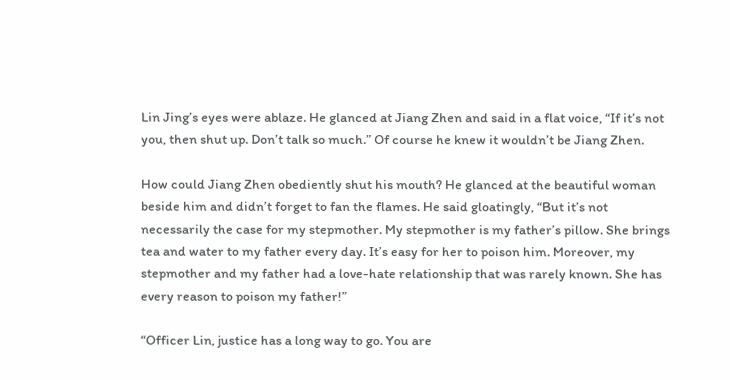Lin Jing’s eyes were ablaze. He glanced at Jiang Zhen and said in a flat voice, “If it’s not you, then shut up. Don’t talk so much.” Of course he knew it wouldn’t be Jiang Zhen.

How could Jiang Zhen obediently shut his mouth? He glanced at the beautiful woman beside him and didn’t forget to fan the flames. He said gloatingly, “But it’s not necessarily the case for my stepmother. My stepmother is my father’s pillow. She brings tea and water to my father every day. It’s easy for her to poison him. Moreover, my stepmother and my father had a love-hate relationship that was rarely known. She has every reason to poison my father!”

“Officer Lin, justice has a long way to go. You are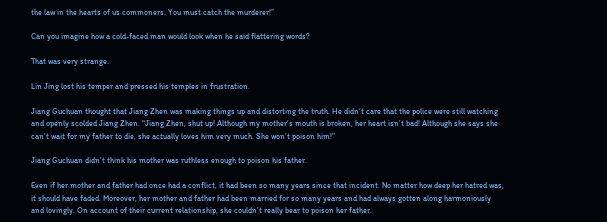the law in the hearts of us commoners. You must catch the murderer!”

Can you imagine how a cold-faced man would look when he said flattering words?

That was very strange.

Lin Jing lost his temper and pressed his temples in frustration.

Jiang Guchuan thought that Jiang Zhen was making things up and distorting the truth. He didn’t care that the police were still watching and openly scolded Jiang Zhen. “Jiang Zhen, shut up! Although my mother’s mouth is broken, her heart isn’t bad! Although she says she can’t wait for my father to die, she actually loves him very much. She won’t poison him!”

Jiang Guchuan didn’t think his mother was ruthless enough to poison his father.

Even if her mother and father had once had a conflict, it had been so many years since that incident. No matter how deep her hatred was, it should have faded. Moreover, her mother and father had been married for so many years and had always gotten along harmoniously and lovingly. On account of their current relationship, she couldn’t really bear to poison her father.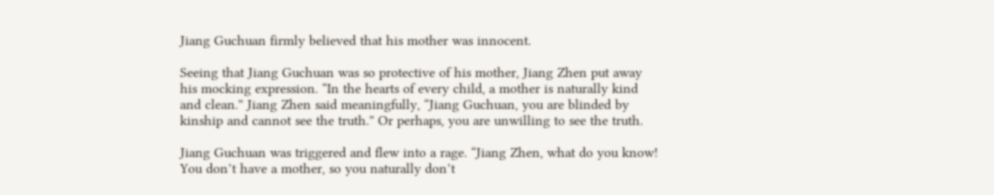Jiang Guchuan firmly believed that his mother was innocent.

Seeing that Jiang Guchuan was so protective of his mother, Jiang Zhen put away his mocking expression. “In the hearts of every child, a mother is naturally kind and clean.” Jiang Zhen said meaningfully, “Jiang Guchuan, you are blinded by kinship and cannot see the truth.” Or perhaps, you are unwilling to see the truth.

Jiang Guchuan was triggered and flew into a rage. “Jiang Zhen, what do you know! You don’t have a mother, so you naturally don’t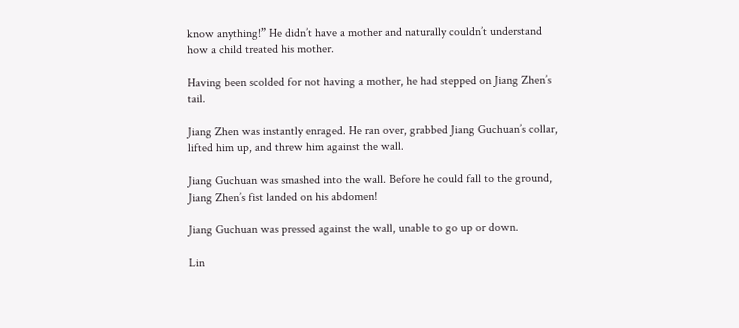know anything!” He didn’t have a mother and naturally couldn’t understand how a child treated his mother.

Having been scolded for not having a mother, he had stepped on Jiang Zhen’s tail.

Jiang Zhen was instantly enraged. He ran over, grabbed Jiang Guchuan’s collar, lifted him up, and threw him against the wall.

Jiang Guchuan was smashed into the wall. Before he could fall to the ground, Jiang Zhen’s fist landed on his abdomen!

Jiang Guchuan was pressed against the wall, unable to go up or down.

Lin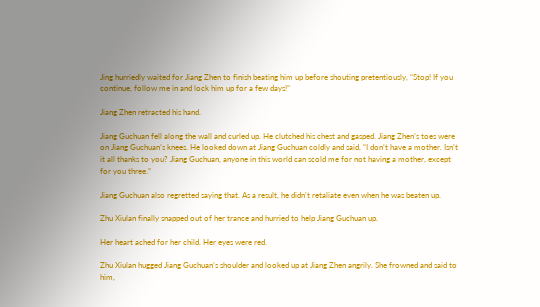Jing hurriedly waited for Jiang Zhen to finish beating him up before shouting pretentiously, “Stop! If you continue, follow me in and lock him up for a few days!”

Jiang Zhen retracted his hand.

Jiang Guchuan fell along the wall and curled up. He clutched his chest and gasped. Jiang Zhen’s toes were on Jiang Guchuan’s knees. He looked down at Jiang Guchuan coldly and said, “I don’t have a mother. Isn’t it all thanks to you? Jiang Guchuan, anyone in this world can scold me for not having a mother, except for you three.”

Jiang Guchuan also regretted saying that. As a result, he didn’t retaliate even when he was beaten up.

Zhu Xiulan finally snapped out of her trance and hurried to help Jiang Guchuan up.

Her heart ached for her child. Her eyes were red.

Zhu Xiulan hugged Jiang Guchuan’s shoulder and looked up at Jiang Zhen angrily. She frowned and said to him,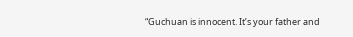“Guchuan is innocent. It’s your father and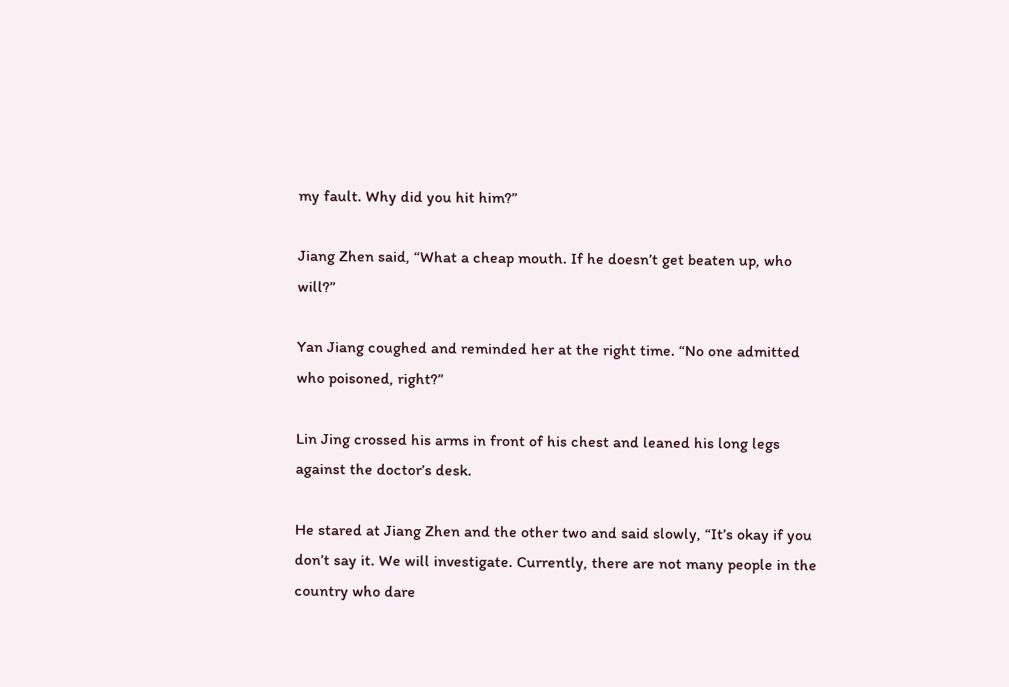my fault. Why did you hit him?”

Jiang Zhen said, “What a cheap mouth. If he doesn’t get beaten up, who will?”

Yan Jiang coughed and reminded her at the right time. “No one admitted who poisoned, right?”

Lin Jing crossed his arms in front of his chest and leaned his long legs against the doctor’s desk.

He stared at Jiang Zhen and the other two and said slowly, “It’s okay if you don’t say it. We will investigate. Currently, there are not many people in the country who dare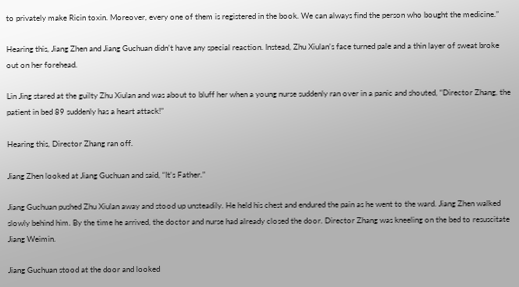to privately make Ricin toxin. Moreover, every one of them is registered in the book. We can always find the person who bought the medicine.”

Hearing this, Jiang Zhen and Jiang Guchuan didn’t have any special reaction. Instead, Zhu Xiulan’s face turned pale and a thin layer of sweat broke out on her forehead.

Lin Jing stared at the guilty Zhu Xiulan and was about to bluff her when a young nurse suddenly ran over in a panic and shouted, “Director Zhang, the patient in bed 89 suddenly has a heart attack!”

Hearing this, Director Zhang ran off.

Jiang Zhen looked at Jiang Guchuan and said, “It’s Father.”

Jiang Guchuan pushed Zhu Xiulan away and stood up unsteadily. He held his chest and endured the pain as he went to the ward. Jiang Zhen walked slowly behind him. By the time he arrived, the doctor and nurse had already closed the door. Director Zhang was kneeling on the bed to resuscitate Jiang Weimin.

Jiang Guchuan stood at the door and looked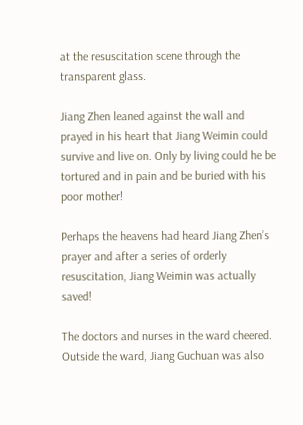at the resuscitation scene through the transparent glass.

Jiang Zhen leaned against the wall and prayed in his heart that Jiang Weimin could survive and live on. Only by living could he be tortured and in pain and be buried with his poor mother!

Perhaps the heavens had heard Jiang Zhen’s prayer and after a series of orderly resuscitation, Jiang Weimin was actually saved!

The doctors and nurses in the ward cheered. Outside the ward, Jiang Guchuan was also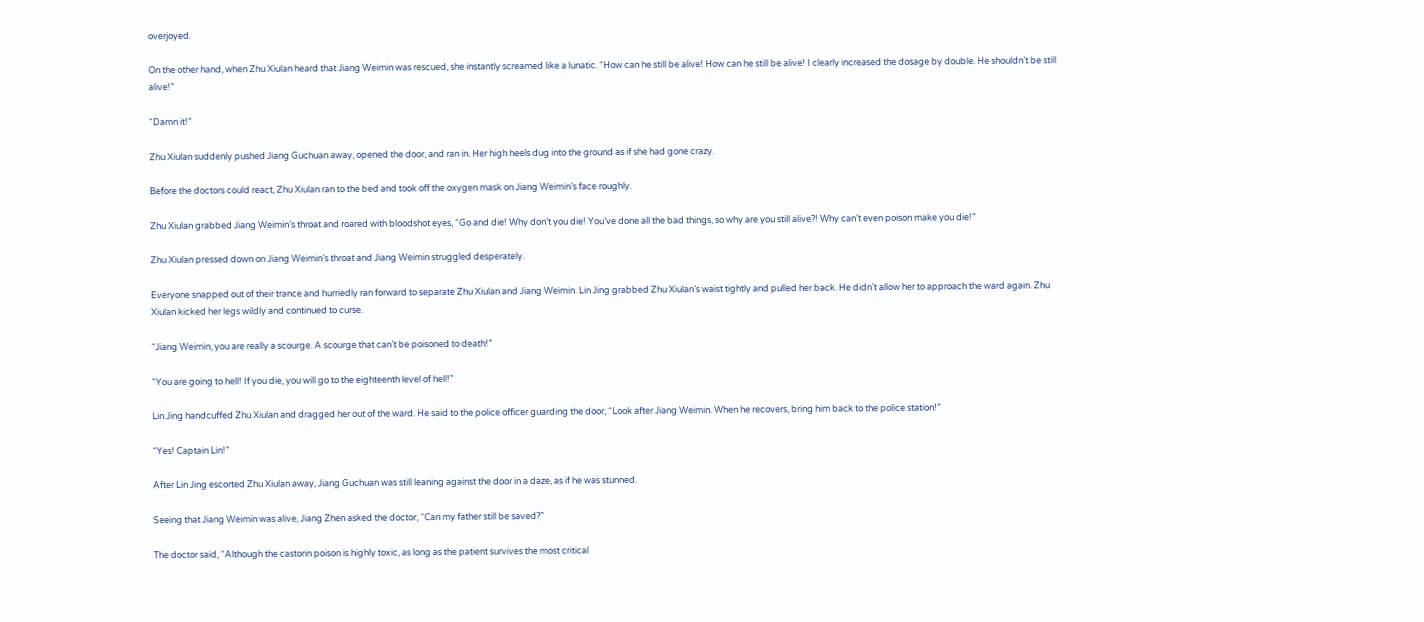overjoyed.

On the other hand, when Zhu Xiulan heard that Jiang Weimin was rescued, she instantly screamed like a lunatic. “How can he still be alive! How can he still be alive! I clearly increased the dosage by double. He shouldn’t be still alive!”

“Damn it!”

Zhu Xiulan suddenly pushed Jiang Guchuan away, opened the door, and ran in. Her high heels dug into the ground as if she had gone crazy.

Before the doctors could react, Zhu Xiulan ran to the bed and took off the oxygen mask on Jiang Weimin’s face roughly.

Zhu Xiulan grabbed Jiang Weimin’s throat and roared with bloodshot eyes, “Go and die! Why don’t you die! You’ve done all the bad things, so why are you still alive?! Why can’t even poison make you die!”

Zhu Xiulan pressed down on Jiang Weimin’s throat and Jiang Weimin struggled desperately.

Everyone snapped out of their trance and hurriedly ran forward to separate Zhu Xiulan and Jiang Weimin. Lin Jing grabbed Zhu Xiulan’s waist tightly and pulled her back. He didn’t allow her to approach the ward again. Zhu Xiulan kicked her legs wildly and continued to curse.

“Jiang Weimin, you are really a scourge. A scourge that can’t be poisoned to death!”

“You are going to hell! If you die, you will go to the eighteenth level of hell!”

Lin Jing handcuffed Zhu Xiulan and dragged her out of the ward. He said to the police officer guarding the door, “Look after Jiang Weimin. When he recovers, bring him back to the police station!”

“Yes! Captain Lin!”

After Lin Jing escorted Zhu Xiulan away, Jiang Guchuan was still leaning against the door in a daze, as if he was stunned.

Seeing that Jiang Weimin was alive, Jiang Zhen asked the doctor, “Can my father still be saved?”

The doctor said, “Although the castorin poison is highly toxic, as long as the patient survives the most critical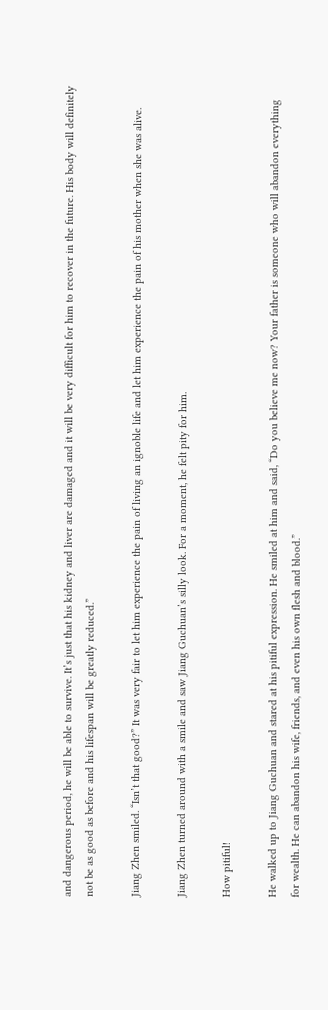and dangerous period, he will be able to survive. It’s just that his kidney and liver are damaged and it will be very difficult for him to recover in the future. His body will definitely not be as good as before and his lifespan will be greatly reduced.”

Jiang Zhen smiled. “Isn’t that good?” It was very fair to let him experience the pain of living an ignoble life and let him experience the pain of his mother when she was alive.

Jiang Zhen turned around with a smile and saw Jiang Guchuan’s silly look. For a moment, he felt pity for him.

How pitiful!

He walked up to Jiang Guchuan and stared at his pitiful expression. He smiled at him and said, “Do you believe me now? Your father is someone who will abandon everything for wealth. He can abandon his wife, friends, and even his own flesh and blood.”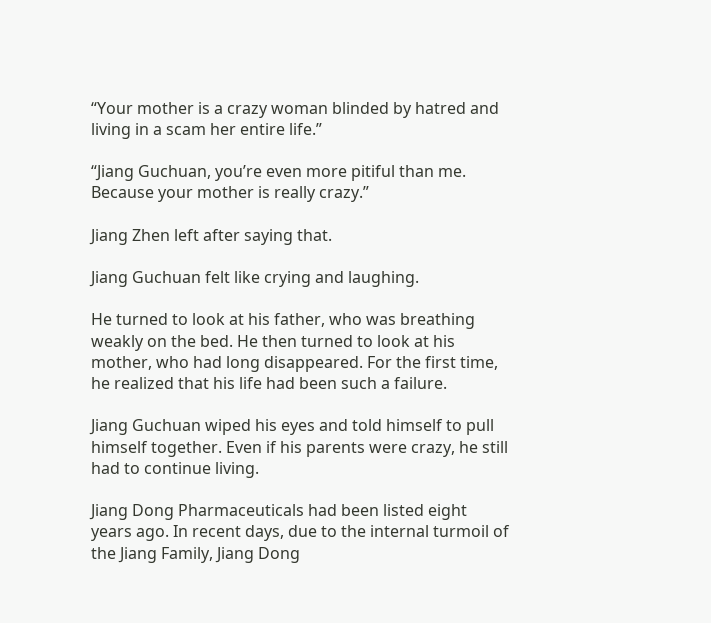“Your mother is a crazy woman blinded by hatred and living in a scam her entire life.”

“Jiang Guchuan, you’re even more pitiful than me. Because your mother is really crazy.”

Jiang Zhen left after saying that.

Jiang Guchuan felt like crying and laughing.

He turned to look at his father, who was breathing weakly on the bed. He then turned to look at his mother, who had long disappeared. For the first time, he realized that his life had been such a failure.

Jiang Guchuan wiped his eyes and told himself to pull himself together. Even if his parents were crazy, he still had to continue living.

Jiang Dong Pharmaceuticals had been listed eight years ago. In recent days, due to the internal turmoil of the Jiang Family, Jiang Dong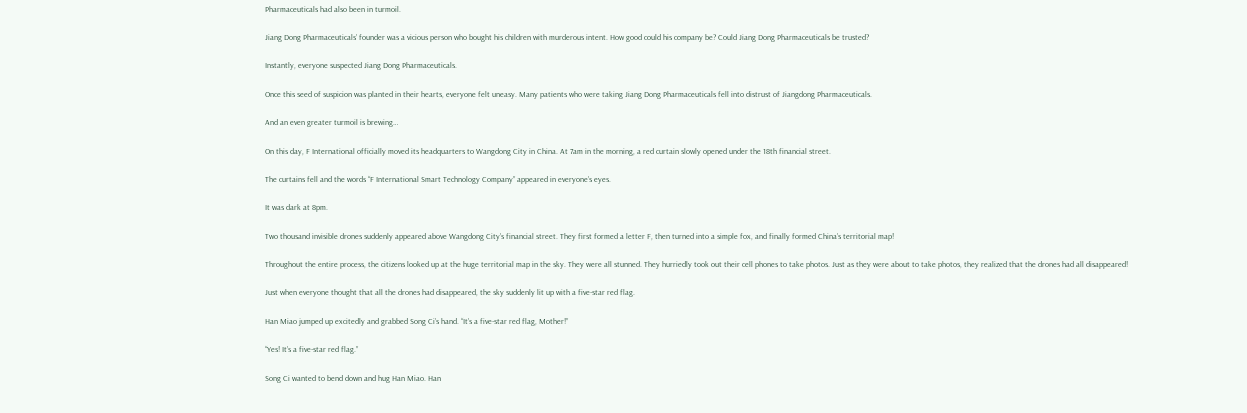Pharmaceuticals had also been in turmoil.

Jiang Dong Pharmaceuticals’ founder was a vicious person who bought his children with murderous intent. How good could his company be? Could Jiang Dong Pharmaceuticals be trusted?

Instantly, everyone suspected Jiang Dong Pharmaceuticals.

Once this seed of suspicion was planted in their hearts, everyone felt uneasy. Many patients who were taking Jiang Dong Pharmaceuticals fell into distrust of Jiangdong Pharmaceuticals.

And an even greater turmoil is brewing…

On this day, F International officially moved its headquarters to Wangdong City in China. At 7am in the morning, a red curtain slowly opened under the 18th financial street.

The curtains fell and the words “F International Smart Technology Company” appeared in everyone’s eyes.

It was dark at 8pm.

Two thousand invisible drones suddenly appeared above Wangdong City’s financial street. They first formed a letter F, then turned into a simple fox, and finally formed China’s territorial map!

Throughout the entire process, the citizens looked up at the huge territorial map in the sky. They were all stunned. They hurriedly took out their cell phones to take photos. Just as they were about to take photos, they realized that the drones had all disappeared!

Just when everyone thought that all the drones had disappeared, the sky suddenly lit up with a five-star red flag.

Han Miao jumped up excitedly and grabbed Song Ci’s hand. “It’s a five-star red flag, Mother!”

“Yes! It’s a five-star red flag.”

Song Ci wanted to bend down and hug Han Miao. Han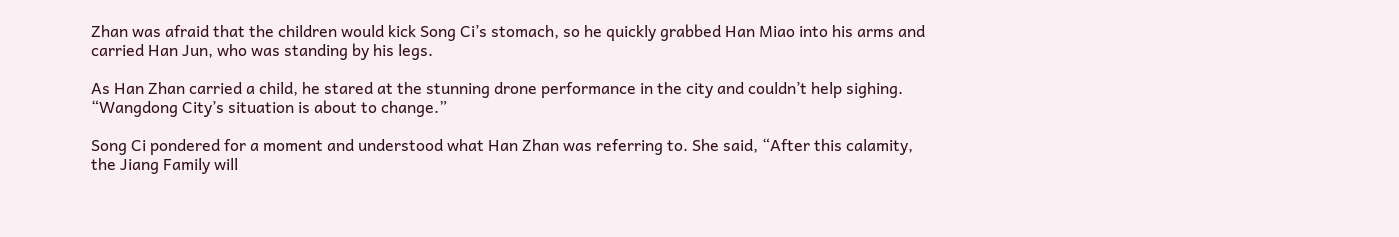Zhan was afraid that the children would kick Song Ci’s stomach, so he quickly grabbed Han Miao into his arms and carried Han Jun, who was standing by his legs.

As Han Zhan carried a child, he stared at the stunning drone performance in the city and couldn’t help sighing. “Wangdong City’s situation is about to change.”

Song Ci pondered for a moment and understood what Han Zhan was referring to. She said, “After this calamity, the Jiang Family will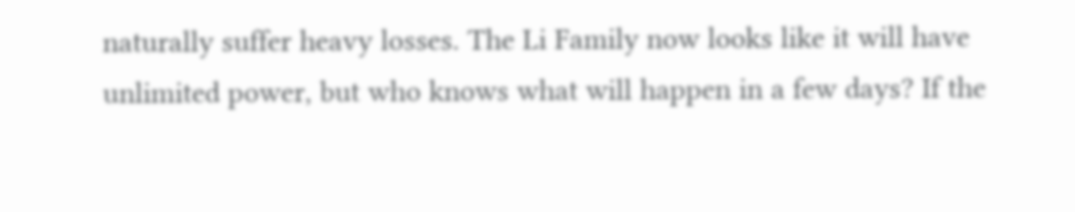naturally suffer heavy losses. The Li Family now looks like it will have unlimited power, but who knows what will happen in a few days? If the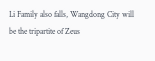Li Family also falls, Wangdong City will be the tripartite of Zeus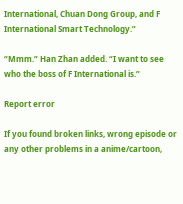International, Chuan Dong Group, and F International Smart Technology.”

“Mmm.” Han Zhan added. “I want to see who the boss of F International is.”

Report error

If you found broken links, wrong episode or any other problems in a anime/cartoon,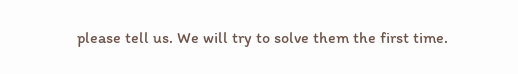please tell us. We will try to solve them the first time.